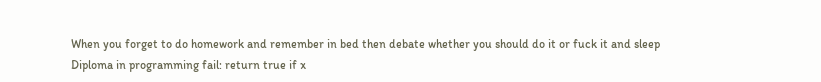When you forget to do homework and remember in bed then debate whether you should do it or fuck it and sleep
Diploma in programming fail: return true if x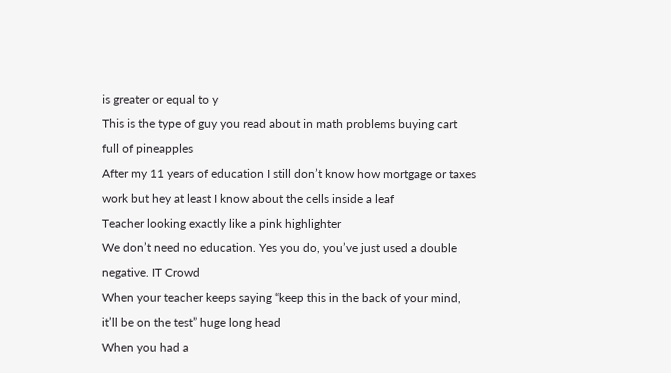is greater or equal to y
This is the type of guy you read about in math problems buying cart full of pineapples
After my 11 years of education I still don’t know how mortgage or taxes work but hey at least I know about the cells inside a leaf
Teacher looking exactly like a pink highlighter
We don’t need no education. Yes you do, you’ve just used a double negative. IT Crowd
When your teacher keeps saying “keep this in the back of your mind, it’ll be on the test” huge long head
When you had a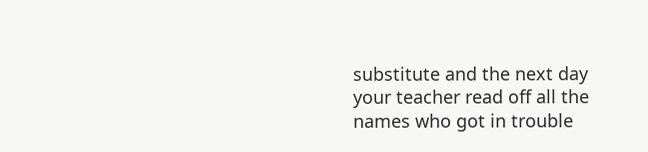substitute and the next day your teacher read off all the names who got in trouble